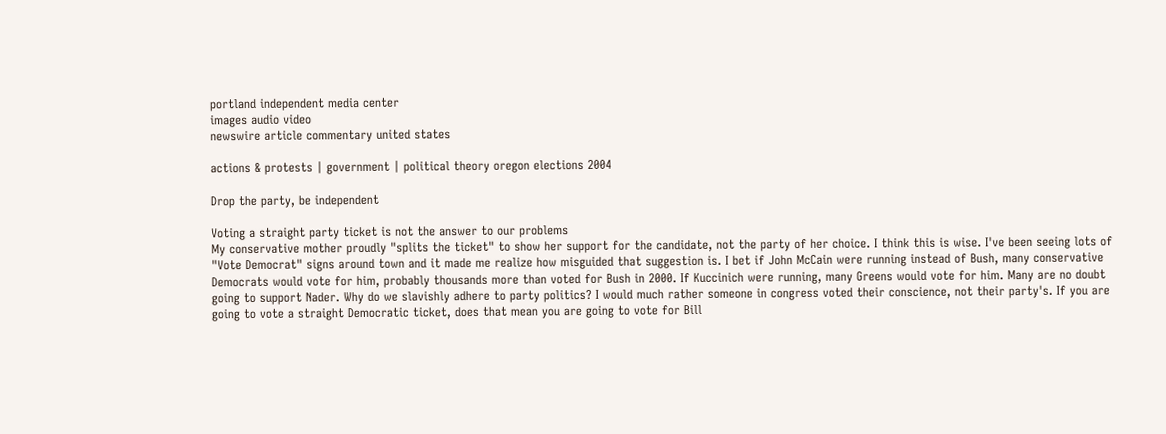portland independent media center
images audio video
newswire article commentary united states

actions & protests | government | political theory oregon elections 2004

Drop the party, be independent

Voting a straight party ticket is not the answer to our problems
My conservative mother proudly "splits the ticket" to show her support for the candidate, not the party of her choice. I think this is wise. I've been seeing lots of "Vote Democrat" signs around town and it made me realize how misguided that suggestion is. I bet if John McCain were running instead of Bush, many conservative Democrats would vote for him, probably thousands more than voted for Bush in 2000. If Kuccinich were running, many Greens would vote for him. Many are no doubt going to support Nader. Why do we slavishly adhere to party politics? I would much rather someone in congress voted their conscience, not their party's. If you are going to vote a straight Democratic ticket, does that mean you are going to vote for Bill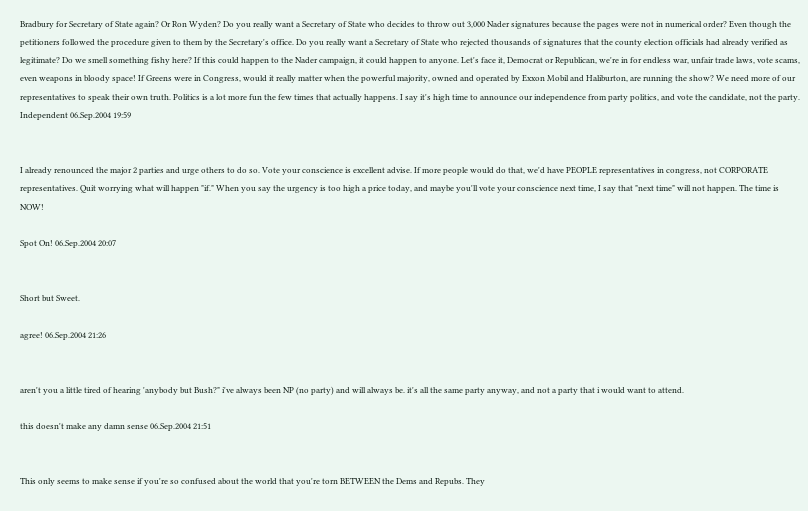Bradbury for Secretary of State again? Or Ron Wyden? Do you really want a Secretary of State who decides to throw out 3,000 Nader signatures because the pages were not in numerical order? Even though the petitioners followed the procedure given to them by the Secretary's office. Do you really want a Secretary of State who rejected thousands of signatures that the county election officials had already verified as legitimate? Do we smell something fishy here? If this could happen to the Nader campaign, it could happen to anyone. Let's face it, Democrat or Republican, we're in for endless war, unfair trade laws, vote scams, even weapons in bloody space! If Greens were in Congress, would it really matter when the powerful majority, owned and operated by Exxon Mobil and Haliburton, are running the show? We need more of our representatives to speak their own truth. Politics is a lot more fun the few times that actually happens. I say it's high time to announce our independence from party politics, and vote the candidate, not the party.
Independent 06.Sep.2004 19:59


I already renounced the major 2 parties and urge others to do so. Vote your conscience is excellent advise. If more people would do that, we'd have PEOPLE representatives in congress, not CORPORATE representatives. Quit worrying what will happen "if." When you say the urgency is too high a price today, and maybe you'll vote your conscience next time, I say that "next time" will not happen. The time is NOW!

Spot On! 06.Sep.2004 20:07


Short but Sweet.

agree! 06.Sep.2004 21:26


aren't you a little tired of hearing 'anybody but Bush?" i've always been NP (no party) and will always be. it's all the same party anyway, and not a party that i would want to attend.

this doesn't make any damn sense 06.Sep.2004 21:51


This only seems to make sense if you're so confused about the world that you're torn BETWEEN the Dems and Repubs. They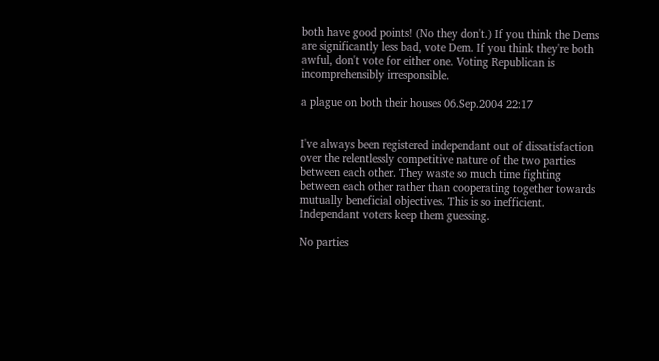both have good points! (No they don't.) If you think the Dems are significantly less bad, vote Dem. If you think they're both awful, don't vote for either one. Voting Republican is incomprehensibly irresponsible.

a plague on both their houses 06.Sep.2004 22:17


I've always been registered independant out of dissatisfaction over the relentlessly competitive nature of the two parties between each other. They waste so much time fighting between each other rather than cooperating together towards mutually beneficial objectives. This is so inefficient. Independant voters keep them guessing.

No parties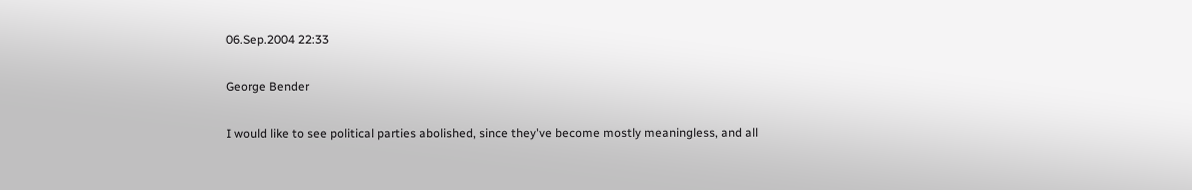06.Sep.2004 22:33

George Bender

I would like to see political parties abolished, since they've become mostly meaningless, and all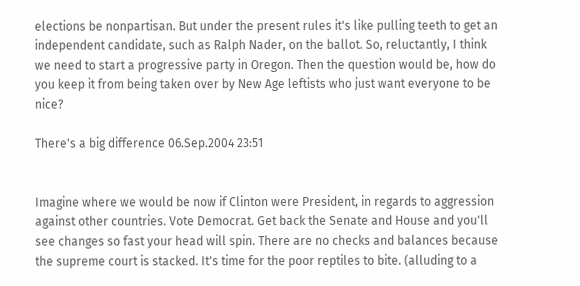elections be nonpartisan. But under the present rules it's like pulling teeth to get an independent candidate, such as Ralph Nader, on the ballot. So, reluctantly, I think we need to start a progressive party in Oregon. Then the question would be, how do you keep it from being taken over by New Age leftists who just want everyone to be nice?

There's a big difference 06.Sep.2004 23:51


Imagine where we would be now if Clinton were President, in regards to aggression against other countries. Vote Democrat. Get back the Senate and House and you'll see changes so fast your head will spin. There are no checks and balances because the supreme court is stacked. It's time for the poor reptiles to bite. (alluding to a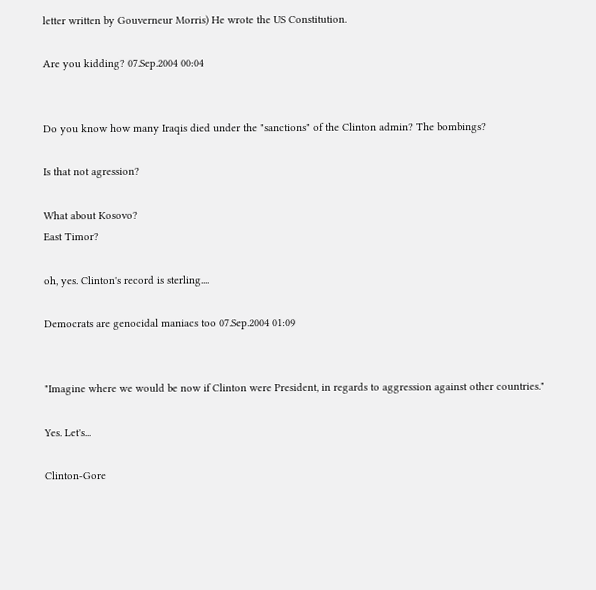letter written by Gouverneur Morris) He wrote the US Constitution.

Are you kidding? 07.Sep.2004 00:04


Do you know how many Iraqis died under the "sanctions" of the Clinton admin? The bombings?

Is that not agression?

What about Kosovo?
East Timor?

oh, yes. Clinton's record is sterling....

Democrats are genocidal maniacs too 07.Sep.2004 01:09


"Imagine where we would be now if Clinton were President, in regards to aggression against other countries."

Yes. Let's...

Clinton-Gore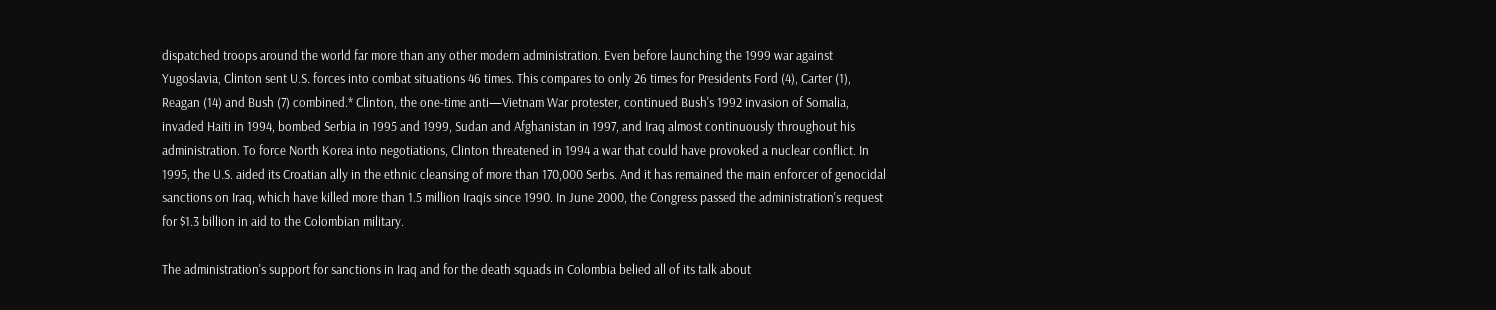dispatched troops around the world far more than any other modern administration. Even before launching the 1999 war against Yugoslavia, Clinton sent U.S. forces into combat situations 46 times. This compares to only 26 times for Presidents Ford (4), Carter (1), Reagan (14) and Bush (7) combined.* Clinton, the one-time anti—Vietnam War protester, continued Bush's 1992 invasion of Somalia, invaded Haiti in 1994, bombed Serbia in 1995 and 1999, Sudan and Afghanistan in 1997, and Iraq almost continuously throughout his administration. To force North Korea into negotiations, Clinton threatened in 1994 a war that could have provoked a nuclear conflict. In 1995, the U.S. aided its Croatian ally in the ethnic cleansing of more than 170,000 Serbs. And it has remained the main enforcer of genocidal sanctions on Iraq, which have killed more than 1.5 million Iraqis since 1990. In June 2000, the Congress passed the administration's request for $1.3 billion in aid to the Colombian military.

The administration's support for sanctions in Iraq and for the death squads in Colombia belied all of its talk about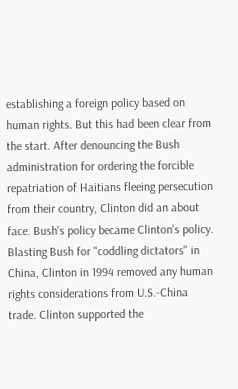establishing a foreign policy based on human rights. But this had been clear from the start. After denouncing the Bush administration for ordering the forcible repatriation of Haitians fleeing persecution from their country, Clinton did an about face. Bush's policy became Clinton's policy. Blasting Bush for "coddling dictators" in China, Clinton in 1994 removed any human rights considerations from U.S.-China trade. Clinton supported the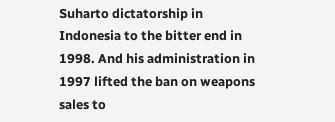Suharto dictatorship in Indonesia to the bitter end in 1998. And his administration in 1997 lifted the ban on weapons sales to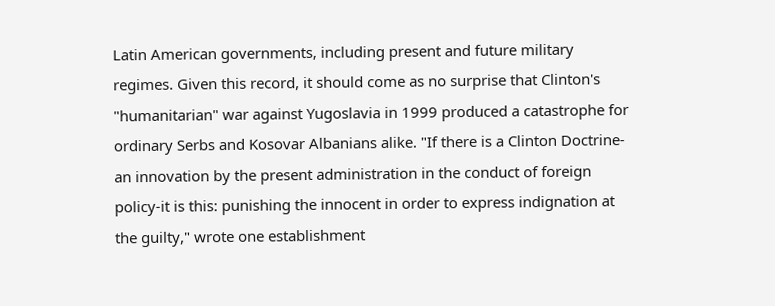Latin American governments, including present and future military regimes. Given this record, it should come as no surprise that Clinton's "humanitarian" war against Yugoslavia in 1999 produced a catastrophe for ordinary Serbs and Kosovar Albanians alike. "If there is a Clinton Doctrine-an innovation by the present administration in the conduct of foreign policy-it is this: punishing the innocent in order to express indignation at the guilty," wrote one establishment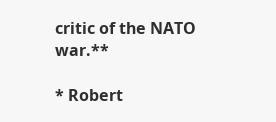critic of the NATO war.**

* Robert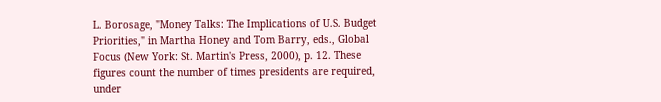L. Borosage, "Money Talks: The Implications of U.S. Budget Priorities," in Martha Honey and Tom Barry, eds., Global Focus (New York: St. Martin's Press, 2000), p. 12. These figures count the number of times presidents are required, under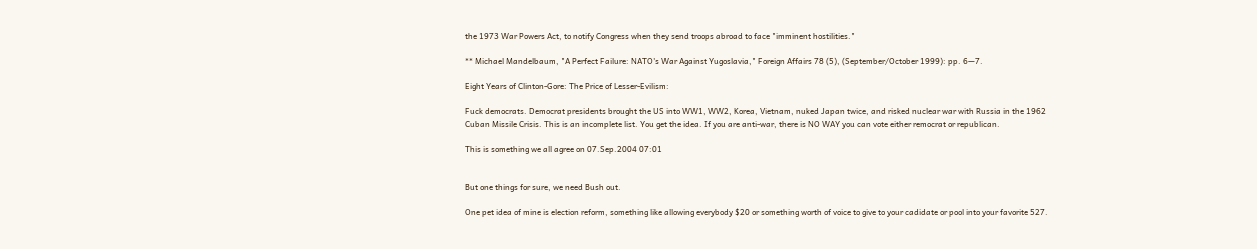the 1973 War Powers Act, to notify Congress when they send troops abroad to face "imminent hostilities."

** Michael Mandelbaum, "A Perfect Failure: NATO's War Against Yugoslavia," Foreign Affairs 78 (5), (September/October 1999): pp. 6—7.

Eight Years of Clinton-Gore: The Price of Lesser-Evilism:

Fuck democrats. Democrat presidents brought the US into WW1, WW2, Korea, Vietnam, nuked Japan twice, and risked nuclear war with Russia in the 1962 Cuban Missile Crisis. This is an incomplete list. You get the idea. If you are anti-war, there is NO WAY you can vote either remocrat or republican.

This is something we all agree on 07.Sep.2004 07:01


But one things for sure, we need Bush out.

One pet idea of mine is election reform, something like allowing everybody $20 or something worth of voice to give to your cadidate or pool into your favorite 527.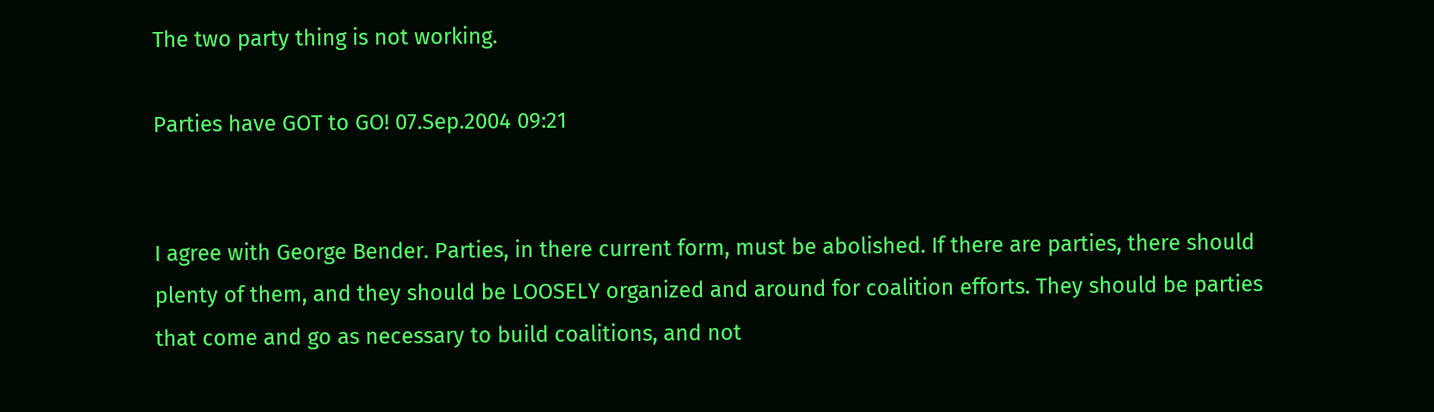The two party thing is not working.

Parties have GOT to GO! 07.Sep.2004 09:21


I agree with George Bender. Parties, in there current form, must be abolished. If there are parties, there should plenty of them, and they should be LOOSELY organized and around for coalition efforts. They should be parties that come and go as necessary to build coalitions, and not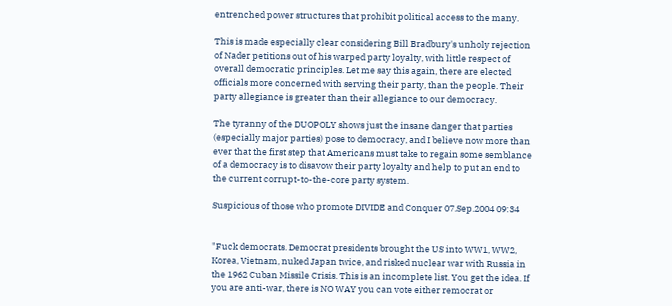entrenched power structures that prohibit political access to the many.

This is made especially clear considering Bill Bradbury's unholy rejection of Nader petitions out of his warped party loyalty, with little respect of overall democratic principles. Let me say this again, there are elected officials more concerned with serving their party, than the people. Their party allegiance is greater than their allegiance to our democracy.

The tyranny of the DUOPOLY shows just the insane danger that parties (especially major parties) pose to democracy, and I believe now more than ever that the first step that Americans must take to regain some semblance of a democracy is to disavow their party loyalty and help to put an end to the current corrupt-to-the-core party system.

Suspicious of those who promote DIVIDE and Conquer 07.Sep.2004 09:34


"Fuck democrats. Democrat presidents brought the US into WW1, WW2, Korea, Vietnam, nuked Japan twice, and risked nuclear war with Russia in the 1962 Cuban Missile Crisis. This is an incomplete list. You get the idea. If you are anti-war, there is NO WAY you can vote either remocrat or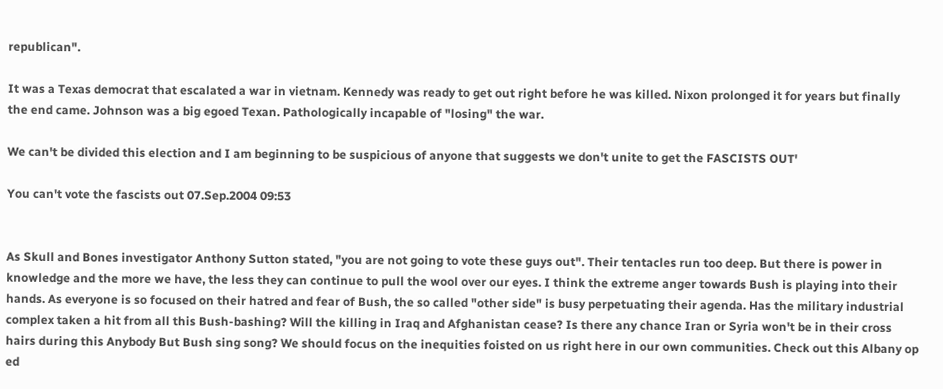republican".

It was a Texas democrat that escalated a war in vietnam. Kennedy was ready to get out right before he was killed. Nixon prolonged it for years but finally the end came. Johnson was a big egoed Texan. Pathologically incapable of "losing" the war.

We can't be divided this election and I am beginning to be suspicious of anyone that suggests we don't unite to get the FASCISTS OUT'

You can't vote the fascists out 07.Sep.2004 09:53


As Skull and Bones investigator Anthony Sutton stated, "you are not going to vote these guys out". Their tentacles run too deep. But there is power in knowledge and the more we have, the less they can continue to pull the wool over our eyes. I think the extreme anger towards Bush is playing into their hands. As everyone is so focused on their hatred and fear of Bush, the so called "other side" is busy perpetuating their agenda. Has the military industrial complex taken a hit from all this Bush-bashing? Will the killing in Iraq and Afghanistan cease? Is there any chance Iran or Syria won't be in their cross hairs during this Anybody But Bush sing song? We should focus on the inequities foisted on us right here in our own communities. Check out this Albany op ed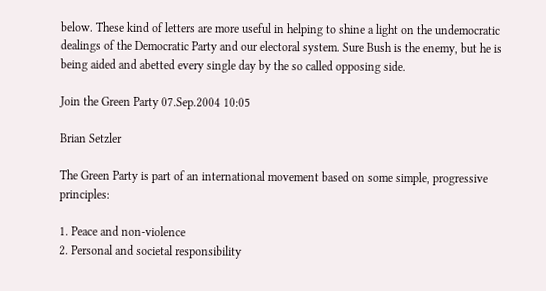below. These kind of letters are more useful in helping to shine a light on the undemocratic dealings of the Democratic Party and our electoral system. Sure Bush is the enemy, but he is being aided and abetted every single day by the so called opposing side.

Join the Green Party 07.Sep.2004 10:05

Brian Setzler

The Green Party is part of an international movement based on some simple, progressive principles:

1. Peace and non-violence
2. Personal and societal responsibility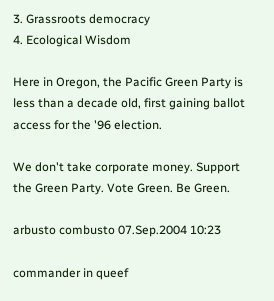3. Grassroots democracy
4. Ecological Wisdom

Here in Oregon, the Pacific Green Party is less than a decade old, first gaining ballot access for the '96 election.

We don't take corporate money. Support the Green Party. Vote Green. Be Green.

arbusto combusto 07.Sep.2004 10:23

commander in queef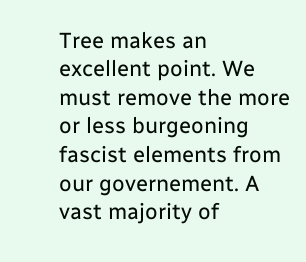Tree makes an excellent point. We must remove the more or less burgeoning fascist elements from our governement. A vast majority of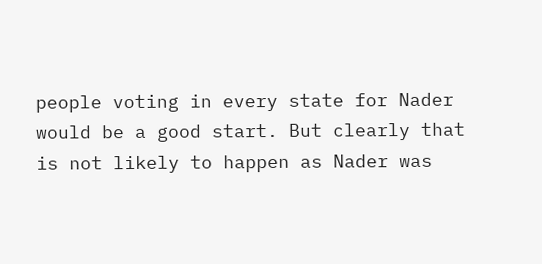people voting in every state for Nader would be a good start. But clearly that is not likely to happen as Nader was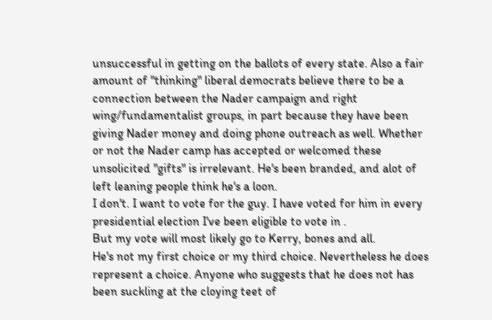unsuccessful in getting on the ballots of every state. Also a fair amount of "thinking" liberal democrats believe there to be a connection between the Nader campaign and right wing/fundamentalist groups, in part because they have been giving Nader money and doing phone outreach as well. Whether or not the Nader camp has accepted or welcomed these unsolicited "gifts" is irrelevant. He's been branded, and alot of left leaning people think he's a loon.
I don't. I want to vote for the guy. I have voted for him in every presidential election I've been eligible to vote in .
But my vote will most likely go to Kerry, bones and all.
He's not my first choice or my third choice. Nevertheless he does represent a choice. Anyone who suggests that he does not has been suckling at the cloying teet of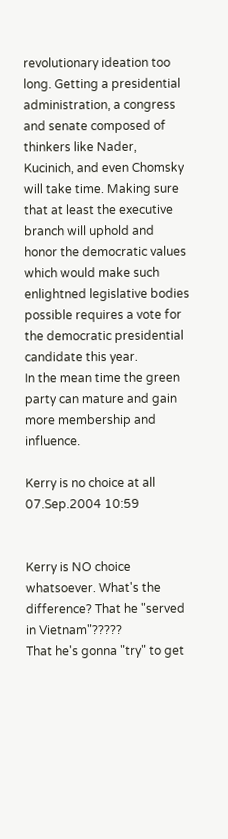revolutionary ideation too long. Getting a presidential administration, a congress and senate composed of thinkers like Nader, Kucinich, and even Chomsky will take time. Making sure that at least the executive branch will uphold and honor the democratic values which would make such enlightned legislative bodies possible requires a vote for the democratic presidential candidate this year.
In the mean time the green party can mature and gain more membership and influence.

Kerry is no choice at all 07.Sep.2004 10:59


Kerry is NO choice whatsoever. What's the difference? That he "served in Vietnam"?????
That he's gonna "try" to get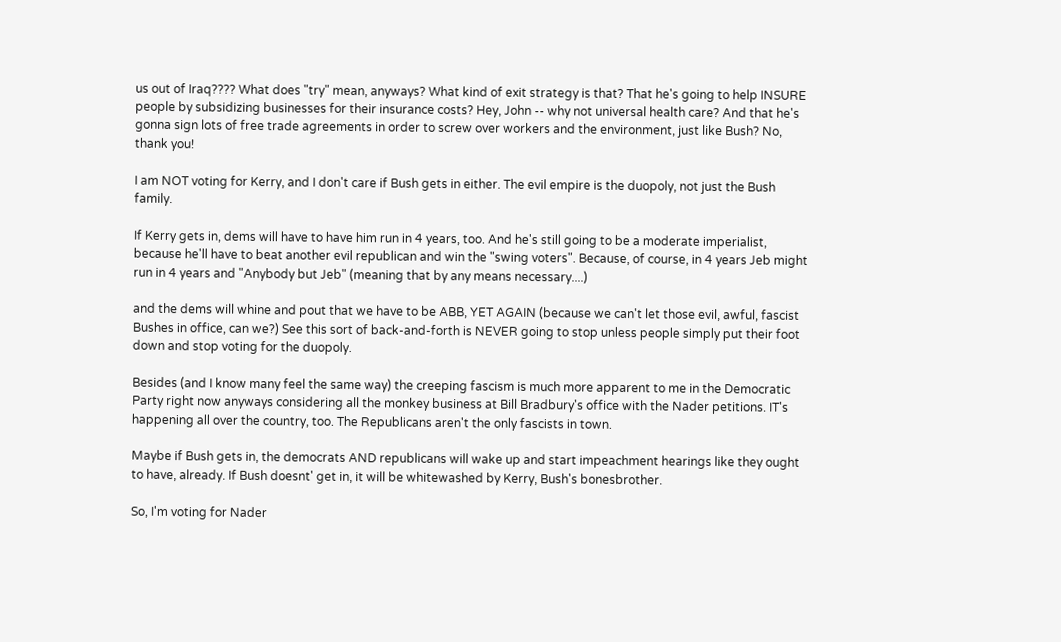us out of Iraq???? What does "try" mean, anyways? What kind of exit strategy is that? That he's going to help INSURE people by subsidizing businesses for their insurance costs? Hey, John -- why not universal health care? And that he's gonna sign lots of free trade agreements in order to screw over workers and the environment, just like Bush? No, thank you!

I am NOT voting for Kerry, and I don't care if Bush gets in either. The evil empire is the duopoly, not just the Bush family.

If Kerry gets in, dems will have to have him run in 4 years, too. And he's still going to be a moderate imperialist, because he'll have to beat another evil republican and win the "swing voters". Because, of course, in 4 years Jeb might run in 4 years and "Anybody but Jeb" (meaning that by any means necessary....)

and the dems will whine and pout that we have to be ABB, YET AGAIN (because we can't let those evil, awful, fascist Bushes in office, can we?) See this sort of back-and-forth is NEVER going to stop unless people simply put their foot down and stop voting for the duopoly.

Besides (and I know many feel the same way) the creeping fascism is much more apparent to me in the Democratic Party right now anyways considering all the monkey business at Bill Bradbury's office with the Nader petitions. IT's happening all over the country, too. The Republicans aren't the only fascists in town.

Maybe if Bush gets in, the democrats AND republicans will wake up and start impeachment hearings like they ought to have, already. If Bush doesnt' get in, it will be whitewashed by Kerry, Bush's bonesbrother.

So, I'm voting for Nader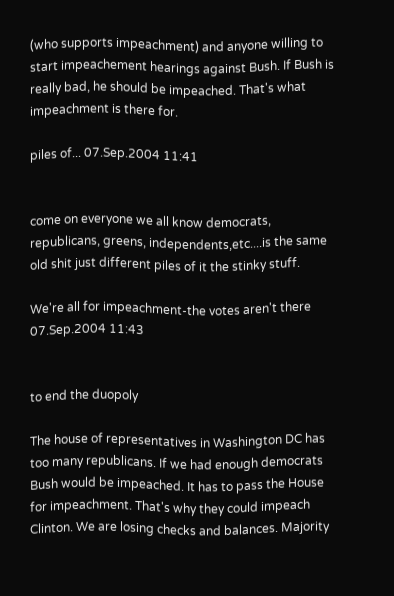(who supports impeachment) and anyone willing to start impeachement hearings against Bush. If Bush is really bad, he should be impeached. That's what impeachment is there for.

piles of... 07.Sep.2004 11:41


come on everyone we all know democrats, republicans, greens, independents,etc....is the same old shit just different piles of it the stinky stuff.

We're all for impeachment-the votes aren't there 07.Sep.2004 11:43


to end the duopoly

The house of representatives in Washington DC has too many republicans. If we had enough democrats Bush would be impeached. It has to pass the House for impeachment. That's why they could impeach Clinton. We are losing checks and balances. Majority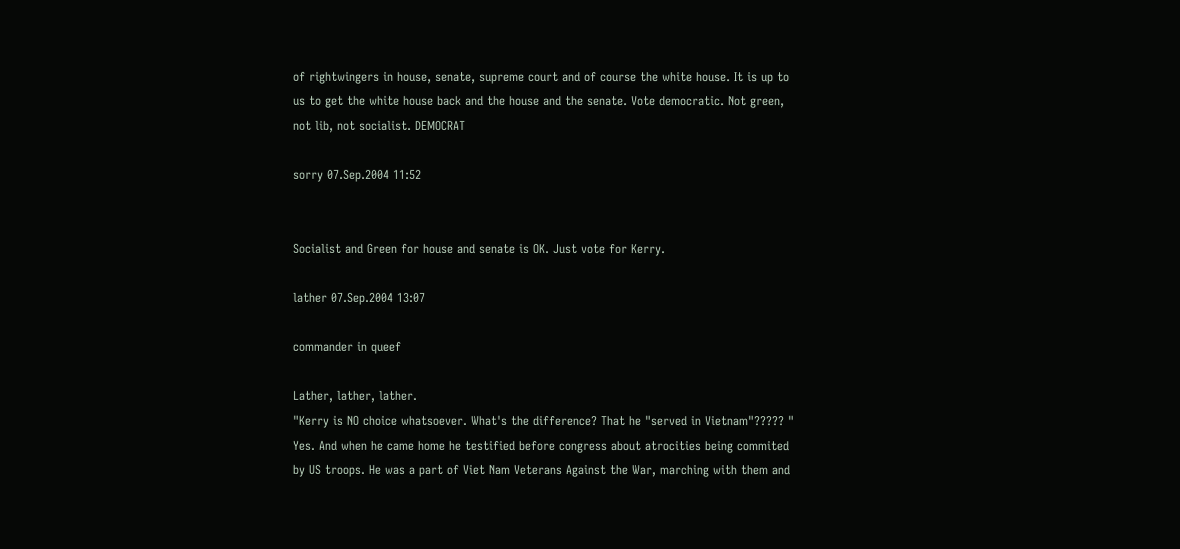of rightwingers in house, senate, supreme court and of course the white house. It is up to us to get the white house back and the house and the senate. Vote democratic. Not green, not lib, not socialist. DEMOCRAT

sorry 07.Sep.2004 11:52


Socialist and Green for house and senate is OK. Just vote for Kerry.

lather 07.Sep.2004 13:07

commander in queef

Lather, lather, lather.
"Kerry is NO choice whatsoever. What's the difference? That he "served in Vietnam"????? "
Yes. And when he came home he testified before congress about atrocities being commited by US troops. He was a part of Viet Nam Veterans Against the War, marching with them and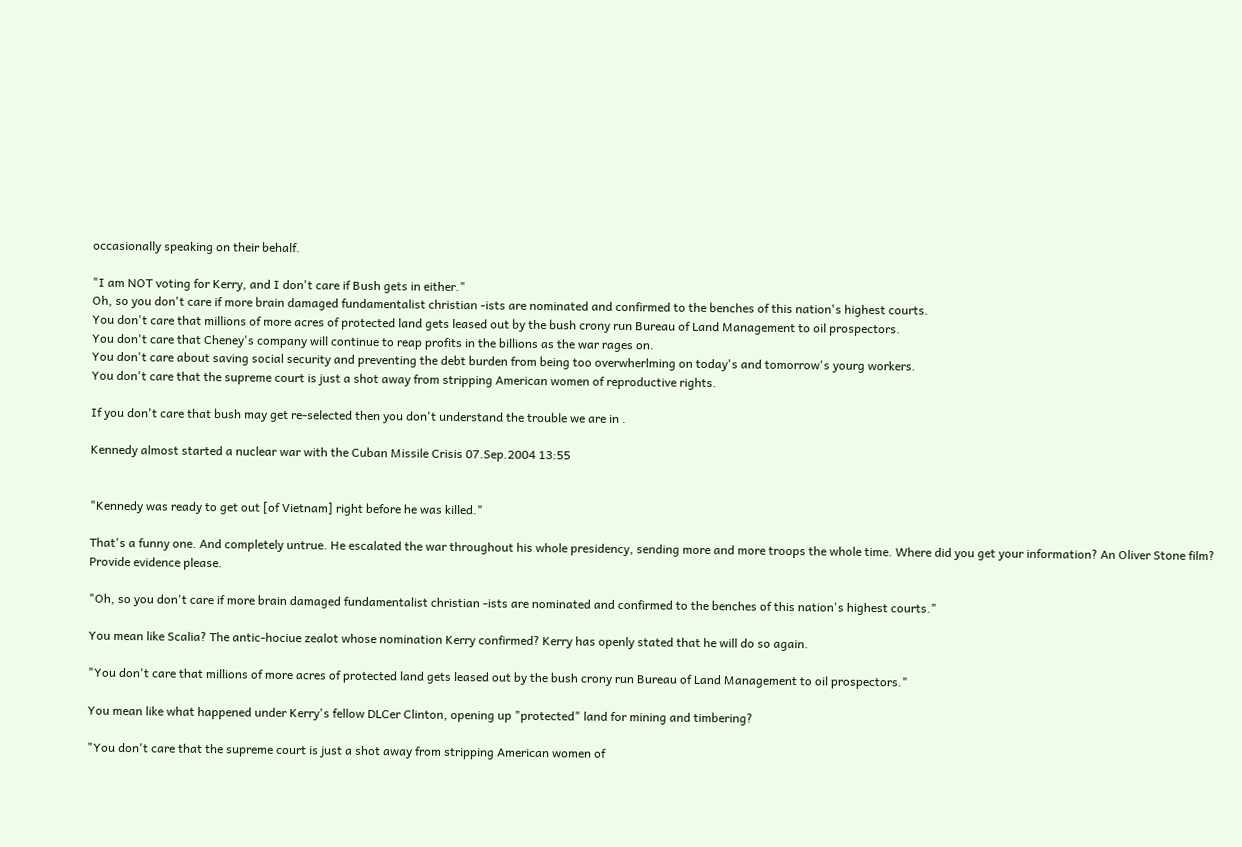occasionally speaking on their behalf.

"I am NOT voting for Kerry, and I don't care if Bush gets in either."
Oh, so you don't care if more brain damaged fundamentalist christian -ists are nominated and confirmed to the benches of this nation's highest courts.
You don't care that millions of more acres of protected land gets leased out by the bush crony run Bureau of Land Management to oil prospectors.
You don't care that Cheney's company will continue to reap profits in the billions as the war rages on.
You don't care about saving social security and preventing the debt burden from being too overwherlming on today's and tomorrow's yourg workers.
You don't care that the supreme court is just a shot away from stripping American women of reproductive rights.

If you don't care that bush may get re-selected then you don't understand the trouble we are in .

Kennedy almost started a nuclear war with the Cuban Missile Crisis 07.Sep.2004 13:55


"Kennedy was ready to get out [of Vietnam] right before he was killed."

That's a funny one. And completely untrue. He escalated the war throughout his whole presidency, sending more and more troops the whole time. Where did you get your information? An Oliver Stone film? Provide evidence please.

"Oh, so you don't care if more brain damaged fundamentalist christian -ists are nominated and confirmed to the benches of this nation's highest courts."

You mean like Scalia? The antic-hociue zealot whose nomination Kerry confirmed? Kerry has openly stated that he will do so again.

"You don't care that millions of more acres of protected land gets leased out by the bush crony run Bureau of Land Management to oil prospectors."

You mean like what happened under Kerry's fellow DLCer Clinton, opening up "protected" land for mining and timbering?

"You don't care that the supreme court is just a shot away from stripping American women of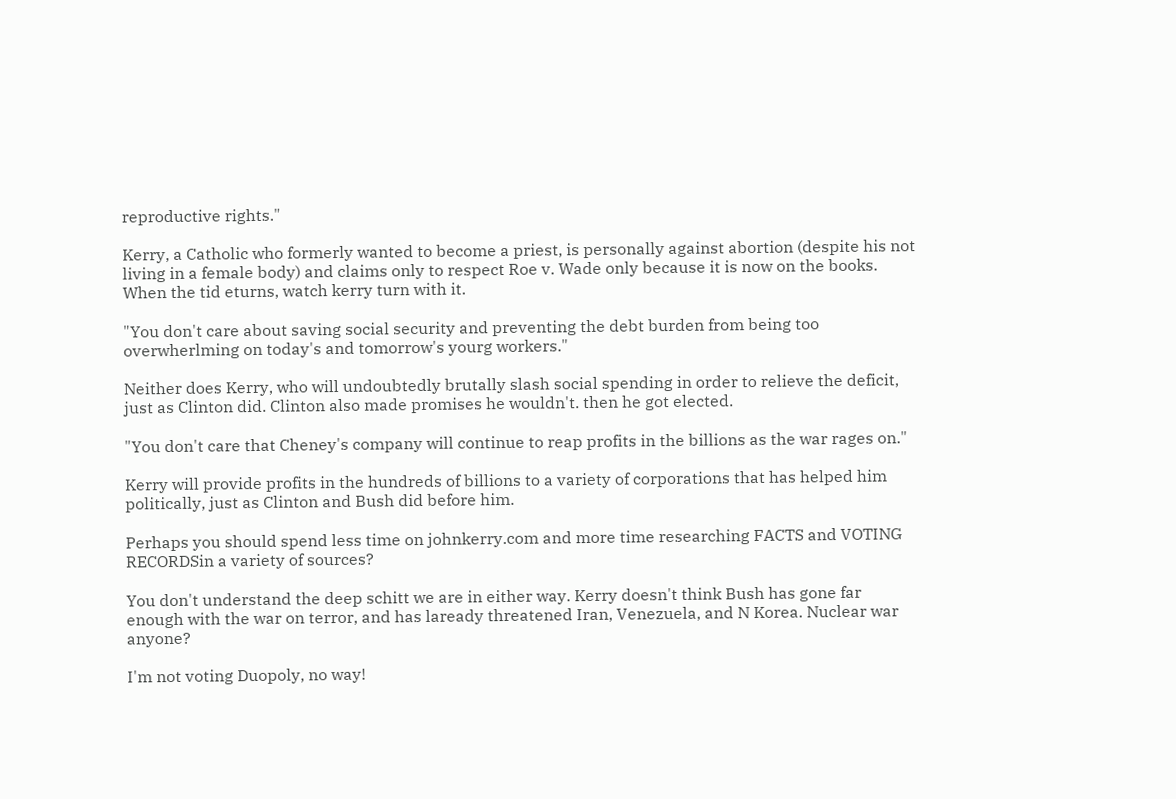reproductive rights."

Kerry, a Catholic who formerly wanted to become a priest, is personally against abortion (despite his not living in a female body) and claims only to respect Roe v. Wade only because it is now on the books. When the tid eturns, watch kerry turn with it.

"You don't care about saving social security and preventing the debt burden from being too overwherlming on today's and tomorrow's yourg workers."

Neither does Kerry, who will undoubtedly brutally slash social spending in order to relieve the deficit, just as Clinton did. Clinton also made promises he wouldn't. then he got elected.

"You don't care that Cheney's company will continue to reap profits in the billions as the war rages on."

Kerry will provide profits in the hundreds of billions to a variety of corporations that has helped him politically, just as Clinton and Bush did before him.

Perhaps you should spend less time on johnkerry.com and more time researching FACTS and VOTING RECORDSin a variety of sources?

You don't understand the deep schitt we are in either way. Kerry doesn't think Bush has gone far enough with the war on terror, and has laready threatened Iran, Venezuela, and N Korea. Nuclear war anyone?

I'm not voting Duopoly, no way!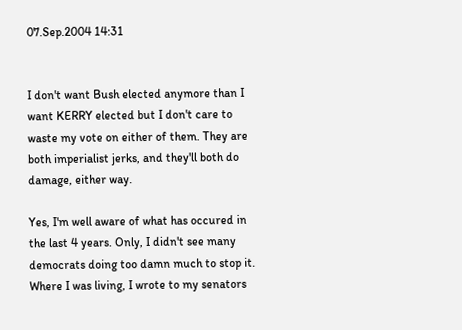07.Sep.2004 14:31


I don't want Bush elected anymore than I want KERRY elected but I don't care to waste my vote on either of them. They are both imperialist jerks, and they'll both do damage, either way.

Yes, I'm well aware of what has occured in the last 4 years. Only, I didn't see many democrats doing too damn much to stop it. Where I was living, I wrote to my senators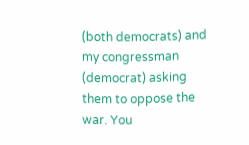(both democrats) and my congressman (democrat) asking them to oppose the war. You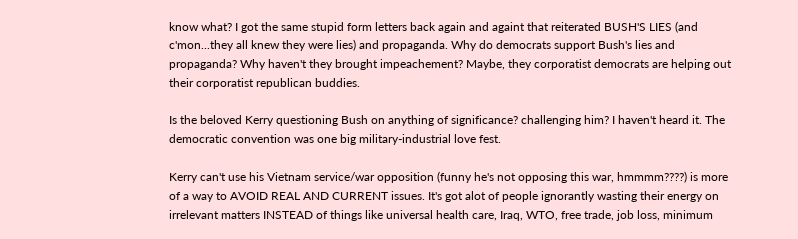know what? I got the same stupid form letters back again and againt that reiterated BUSH'S LIES (and c'mon...they all knew they were lies) and propaganda. Why do democrats support Bush's lies and propaganda? Why haven't they brought impeachement? Maybe, they corporatist democrats are helping out their corporatist republican buddies.

Is the beloved Kerry questioning Bush on anything of significance? challenging him? I haven't heard it. The democratic convention was one big military-industrial love fest.

Kerry can't use his Vietnam service/war opposition (funny he's not opposing this war, hmmmm????) is more of a way to AVOID REAL AND CURRENT issues. It's got alot of people ignorantly wasting their energy on irrelevant matters INSTEAD of things like universal health care, Iraq, WTO, free trade, job loss, minimum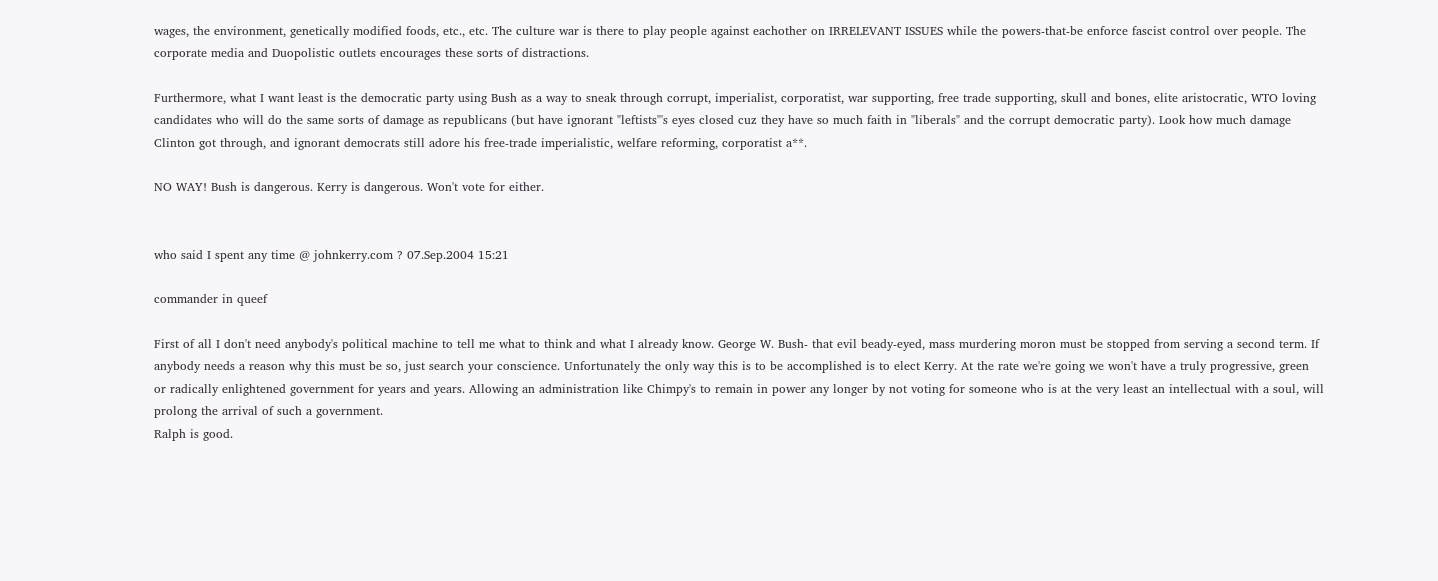wages, the environment, genetically modified foods, etc., etc. The culture war is there to play people against eachother on IRRELEVANT ISSUES while the powers-that-be enforce fascist control over people. The corporate media and Duopolistic outlets encourages these sorts of distractions.

Furthermore, what I want least is the democratic party using Bush as a way to sneak through corrupt, imperialist, corporatist, war supporting, free trade supporting, skull and bones, elite aristocratic, WTO loving candidates who will do the same sorts of damage as republicans (but have ignorant "leftists"'s eyes closed cuz they have so much faith in "liberals" and the corrupt democratic party). Look how much damage Clinton got through, and ignorant democrats still adore his free-trade imperialistic, welfare reforming, corporatist a**.

NO WAY! Bush is dangerous. Kerry is dangerous. Won't vote for either.


who said I spent any time @ johnkerry.com ? 07.Sep.2004 15:21

commander in queef

First of all I don't need anybody's political machine to tell me what to think and what I already know. George W. Bush- that evil beady-eyed, mass murdering moron must be stopped from serving a second term. If anybody needs a reason why this must be so, just search your conscience. Unfortunately the only way this is to be accomplished is to elect Kerry. At the rate we're going we won't have a truly progressive, green or radically enlightened government for years and years. Allowing an administration like Chimpy's to remain in power any longer by not voting for someone who is at the very least an intellectual with a soul, will prolong the arrival of such a government.
Ralph is good.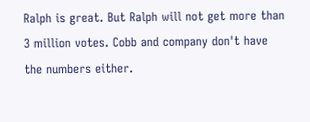Ralph is great. But Ralph will not get more than 3 million votes. Cobb and company don't have the numbers either.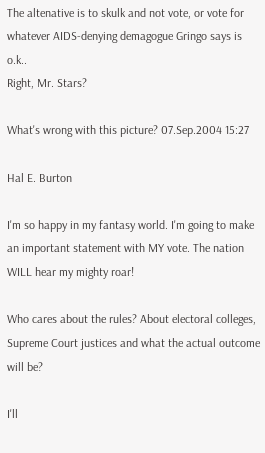The altenative is to skulk and not vote, or vote for whatever AIDS-denying demagogue Gringo says is o.k..
Right, Mr. Stars?

What's wrong with this picture? 07.Sep.2004 15:27

Hal E. Burton

I'm so happy in my fantasy world. I'm going to make an important statement with MY vote. The nation WILL hear my mighty roar!

Who cares about the rules? About electoral colleges, Supreme Court justices and what the actual outcome will be?

I'll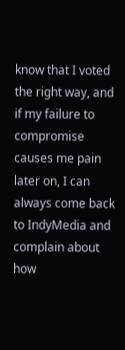know that I voted the right way, and if my failure to compromise causes me pain later on, I can always come back to IndyMedia and complain about how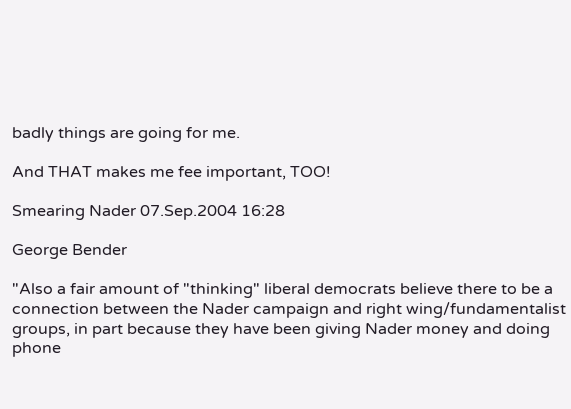badly things are going for me.

And THAT makes me fee important, TOO!

Smearing Nader 07.Sep.2004 16:28

George Bender

"Also a fair amount of "thinking" liberal democrats believe there to be a connection between the Nader campaign and right wing/fundamentalist groups, in part because they have been giving Nader money and doing phone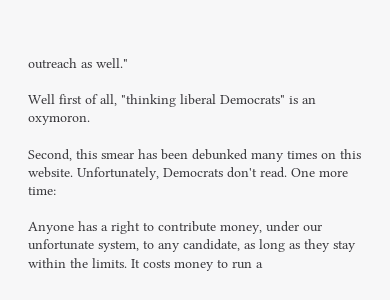outreach as well."

Well first of all, "thinking liberal Democrats" is an oxymoron.

Second, this smear has been debunked many times on this website. Unfortunately, Democrats don't read. One more time:

Anyone has a right to contribute money, under our unfortunate system, to any candidate, as long as they stay within the limits. It costs money to run a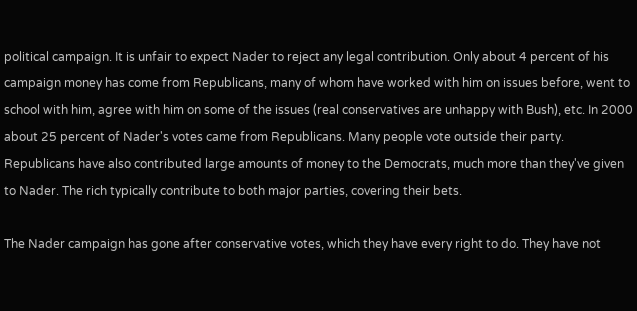political campaign. It is unfair to expect Nader to reject any legal contribution. Only about 4 percent of his campaign money has come from Republicans, many of whom have worked with him on issues before, went to school with him, agree with him on some of the issues (real conservatives are unhappy with Bush), etc. In 2000 about 25 percent of Nader's votes came from Republicans. Many people vote outside their party. Republicans have also contributed large amounts of money to the Democrats, much more than they've given to Nader. The rich typically contribute to both major parties, covering their bets.

The Nader campaign has gone after conservative votes, which they have every right to do. They have not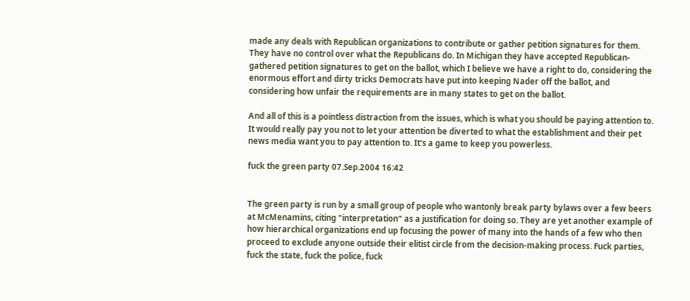made any deals with Republican organizations to contribute or gather petition signatures for them. They have no control over what the Republicans do. In Michigan they have accepted Republican-gathered petition signatures to get on the ballot, which I believe we have a right to do, considering the enormous effort and dirty tricks Democrats have put into keeping Nader off the ballot, and considering how unfair the requirements are in many states to get on the ballot.

And all of this is a pointless distraction from the issues, which is what you should be paying attention to. It would really pay you not to let your attention be diverted to what the establishment and their pet news media want you to pay attention to. It's a game to keep you powerless.

fuck the green party 07.Sep.2004 16:42


The green party is run by a small group of people who wantonly break party bylaws over a few beers at McMenamins, citing "interpretation" as a justification for doing so. They are yet another example of how hierarchical organizations end up focusing the power of many into the hands of a few who then proceed to exclude anyone outside their elitist circle from the decision-making process. Fuck parties, fuck the state, fuck the police, fuck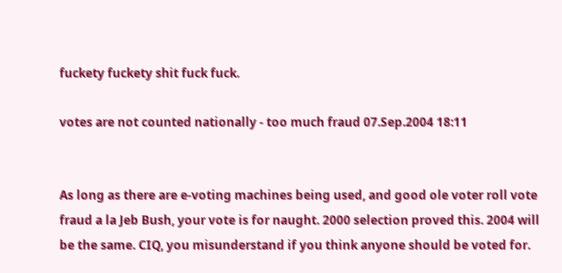fuckety fuckety shit fuck fuck.

votes are not counted nationally - too much fraud 07.Sep.2004 18:11


As long as there are e-voting machines being used, and good ole voter roll vote fraud a la Jeb Bush, your vote is for naught. 2000 selection proved this. 2004 will be the same. CIQ, you misunderstand if you think anyone should be voted for.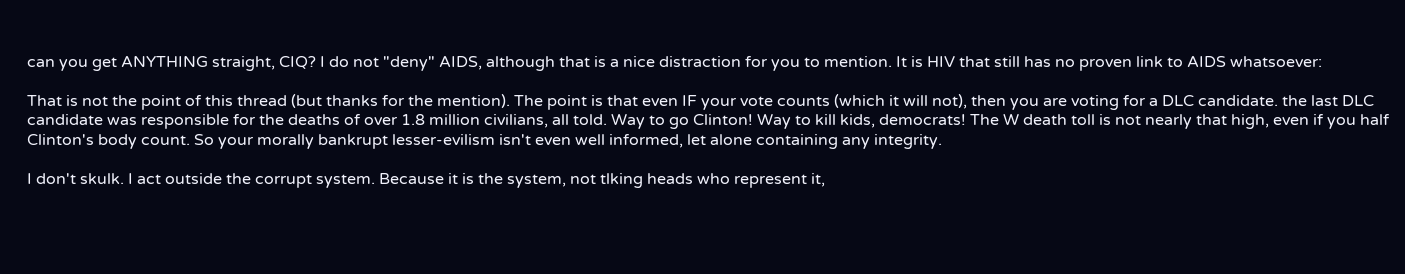can you get ANYTHING straight, CIQ? I do not "deny" AIDS, although that is a nice distraction for you to mention. It is HIV that still has no proven link to AIDS whatsoever:

That is not the point of this thread (but thanks for the mention). The point is that even IF your vote counts (which it will not), then you are voting for a DLC candidate. the last DLC candidate was responsible for the deaths of over 1.8 million civilians, all told. Way to go Clinton! Way to kill kids, democrats! The W death toll is not nearly that high, even if you half Clinton's body count. So your morally bankrupt lesser-evilism isn't even well informed, let alone containing any integrity.

I don't skulk. I act outside the corrupt system. Because it is the system, not tlking heads who represent it,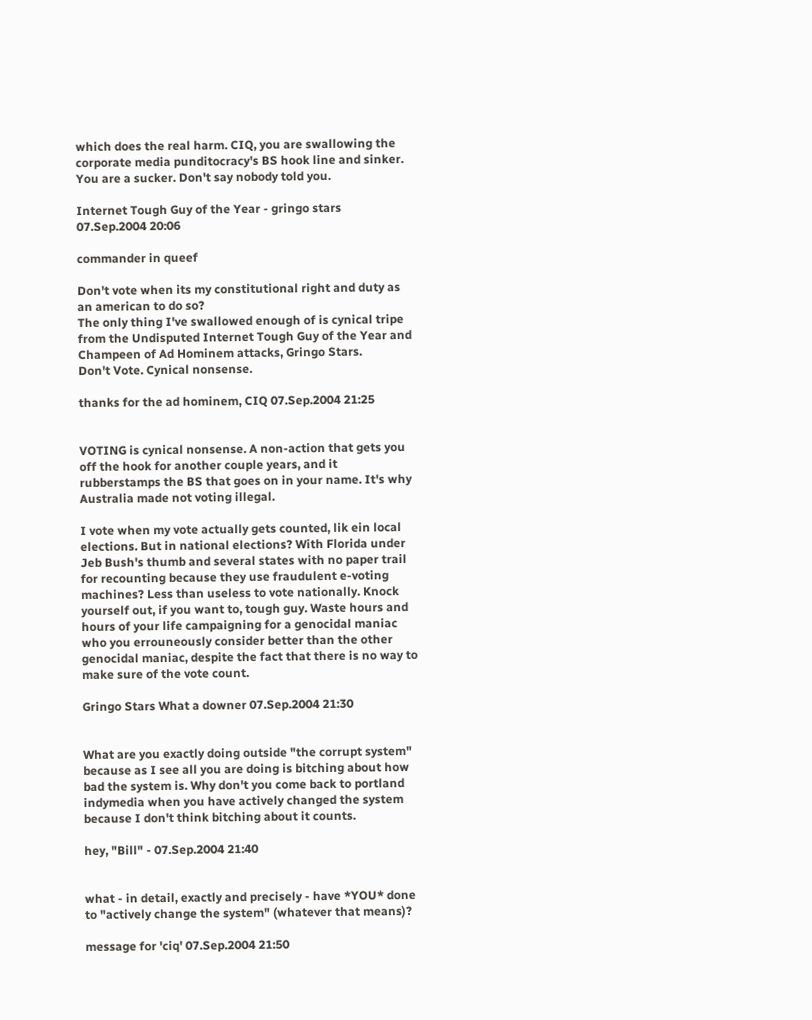which does the real harm. CIQ, you are swallowing the corporate media punditocracy's BS hook line and sinker. You are a sucker. Don't say nobody told you.

Internet Tough Guy of the Year - gringo stars 07.Sep.2004 20:06

commander in queef

Don't vote when its my constitutional right and duty as an american to do so?
The only thing I've swallowed enough of is cynical tripe from the Undisputed Internet Tough Guy of the Year and Champeen of Ad Hominem attacks, Gringo Stars.
Don't Vote. Cynical nonsense.

thanks for the ad hominem, CIQ 07.Sep.2004 21:25


VOTING is cynical nonsense. A non-action that gets you off the hook for another couple years, and it rubberstamps the BS that goes on in your name. It's why Australia made not voting illegal.

I vote when my vote actually gets counted, lik ein local elections. But in national elections? With Florida under Jeb Bush's thumb and several states with no paper trail for recounting because they use fraudulent e-voting machines? Less than useless to vote nationally. Knock yourself out, if you want to, tough guy. Waste hours and hours of your life campaigning for a genocidal maniac who you errouneously consider better than the other genocidal maniac, despite the fact that there is no way to make sure of the vote count.

Gringo Stars What a downer 07.Sep.2004 21:30


What are you exactly doing outside "the corrupt system" because as I see all you are doing is bitching about how bad the system is. Why don't you come back to portland indymedia when you have actively changed the system because I don't think bitching about it counts.

hey, "Bill" - 07.Sep.2004 21:40


what - in detail, exactly and precisely - have *YOU* done to "actively change the system" (whatever that means)?

message for 'ciq' 07.Sep.2004 21:50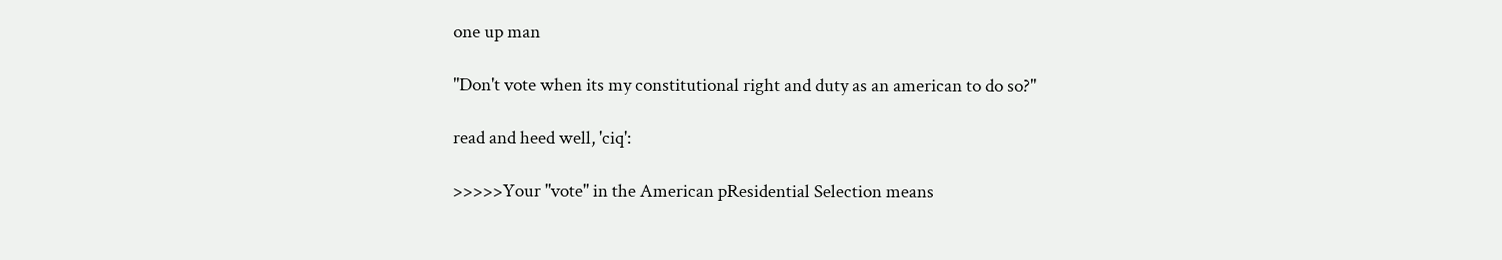one up man

"Don't vote when its my constitutional right and duty as an american to do so?"

read and heed well, 'ciq':

>>>>>Your "vote" in the American pResidential Selection means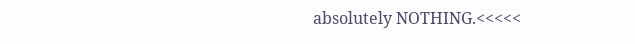absolutely NOTHING.<<<<<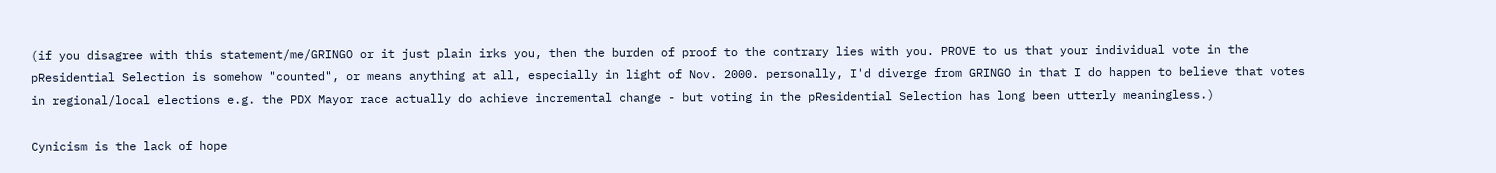(if you disagree with this statement/me/GRINGO or it just plain irks you, then the burden of proof to the contrary lies with you. PROVE to us that your individual vote in the pResidential Selection is somehow "counted", or means anything at all, especially in light of Nov. 2000. personally, I'd diverge from GRINGO in that I do happen to believe that votes in regional/local elections e.g. the PDX Mayor race actually do achieve incremental change - but voting in the pResidential Selection has long been utterly meaningless.)

Cynicism is the lack of hope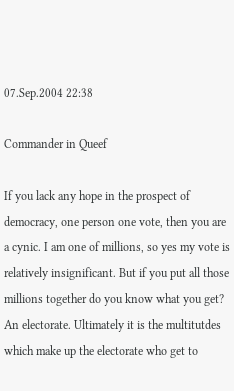07.Sep.2004 22:38

Commander in Queef

If you lack any hope in the prospect of democracy, one person one vote, then you are a cynic. I am one of millions, so yes my vote is relatively insignificant. But if you put all those millions together do you know what you get? An electorate. Ultimately it is the multitutdes which make up the electorate who get to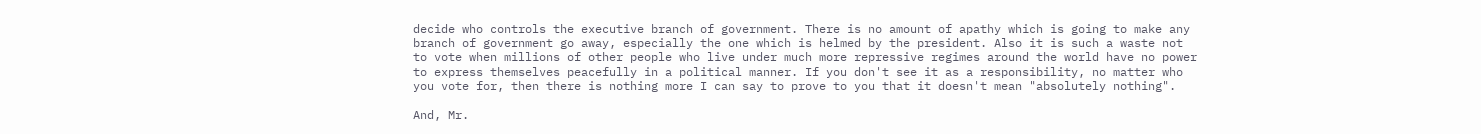decide who controls the executive branch of government. There is no amount of apathy which is going to make any branch of government go away, especially the one which is helmed by the president. Also it is such a waste not to vote when millions of other people who live under much more repressive regimes around the world have no power to express themselves peacefully in a political manner. If you don't see it as a responsibility, no matter who you vote for, then there is nothing more I can say to prove to you that it doesn't mean "absolutely nothing".

And, Mr.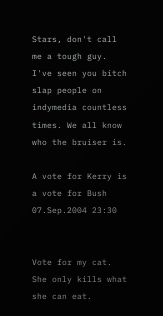Stars, don't call me a tough guy. I've seen you bitch slap people on indymedia countless times. We all know who the bruiser is.

A vote for Kerry is a vote for Bush 07.Sep.2004 23:30


Vote for my cat. She only kills what she can eat.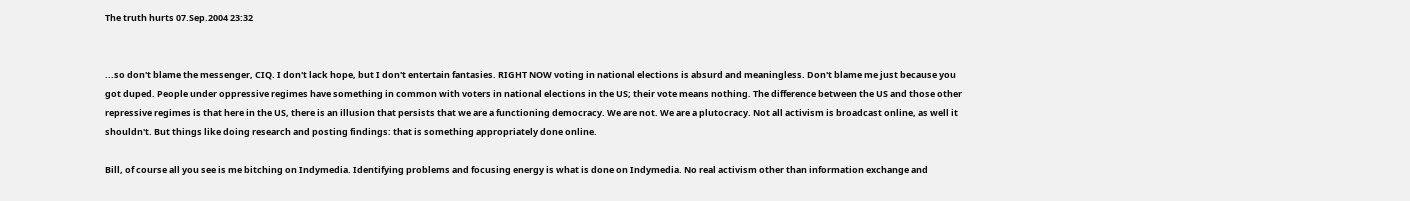The truth hurts 07.Sep.2004 23:32


...so don't blame the messenger, CIQ. I don't lack hope, but I don't entertain fantasies. RIGHT NOW voting in national elections is absurd and meaningless. Don't blame me just because you got duped. People under oppressive regimes have something in common with voters in national elections in the US; their vote means nothing. The difference between the US and those other repressive regimes is that here in the US, there is an illusion that persists that we are a functioning democracy. We are not. We are a plutocracy. Not all activism is broadcast online, as well it shouldn't. But things like doing research and posting findings: that is something appropriately done online.

Bill, of course all you see is me bitching on Indymedia. Identifying problems and focusing energy is what is done on Indymedia. No real activism other than information exchange and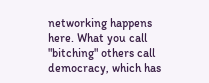networking happens here. What you call "bitching" others call democracy, which has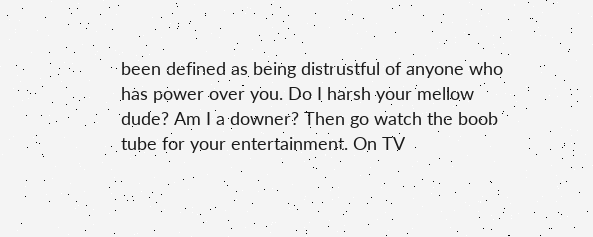been defined as being distrustful of anyone who has power over you. Do I harsh your mellow dude? Am I a downer? Then go watch the boob tube for your entertainment. On TV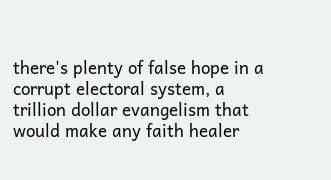there's plenty of false hope in a corrupt electoral system, a trillion dollar evangelism that would make any faith healer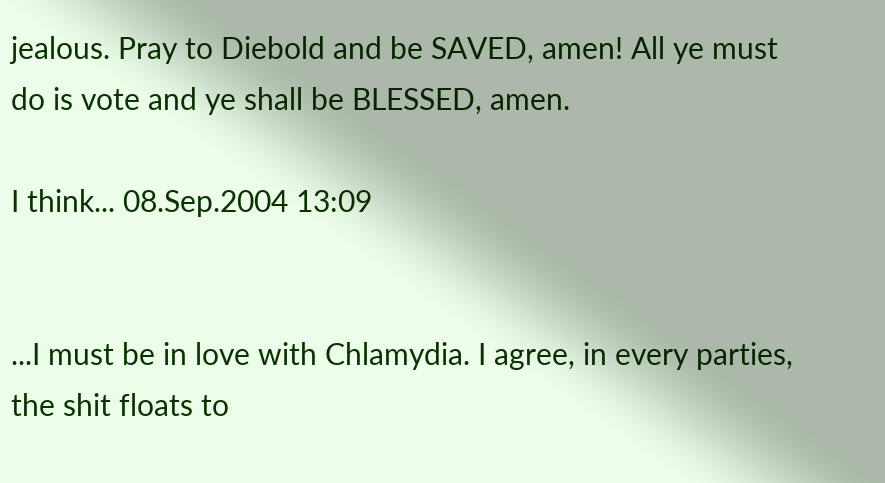jealous. Pray to Diebold and be SAVED, amen! All ye must do is vote and ye shall be BLESSED, amen.

I think... 08.Sep.2004 13:09


...I must be in love with Chlamydia. I agree, in every parties, the shit floats to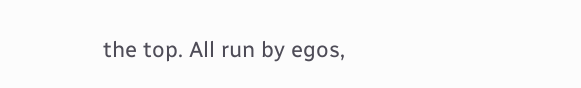the top. All run by egos,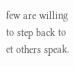few are willing to step back to et others speak.